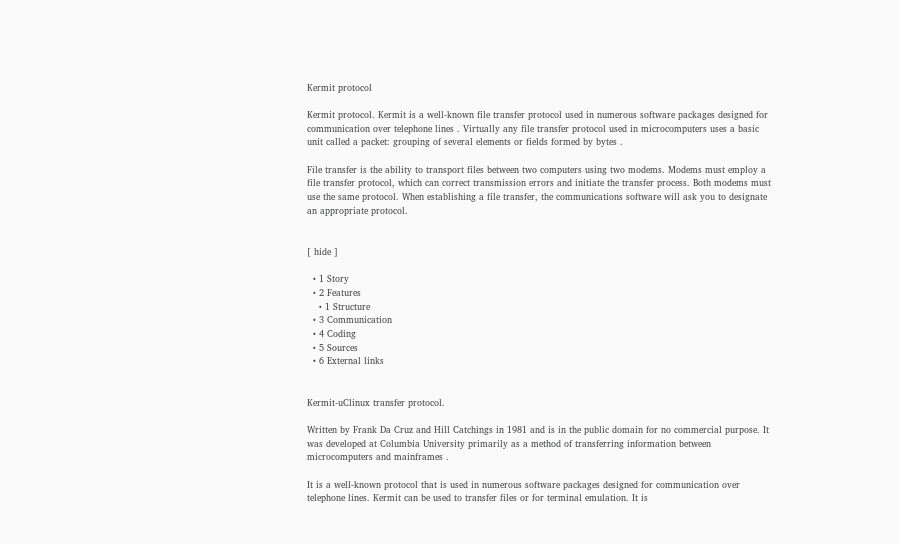Kermit protocol

Kermit protocol. Kermit is a well-known file transfer protocol used in numerous software packages designed for communication over telephone lines . Virtually any file transfer protocol used in microcomputers uses a basic unit called a packet: grouping of several elements or fields formed by bytes .

File transfer is the ability to transport files between two computers using two modems. Modems must employ a file transfer protocol, which can correct transmission errors and initiate the transfer process. Both modems must use the same protocol. When establishing a file transfer, the communications software will ask you to designate an appropriate protocol.


[ hide ]

  • 1 Story
  • 2 Features
    • 1 Structure
  • 3 Communication
  • 4 Coding
  • 5 Sources
  • 6 External links


Kermit-uClinux transfer protocol.

Written by Frank Da Cruz and Hill Catchings in 1981 and is in the public domain for no commercial purpose. It was developed at Columbia University primarily as a method of transferring information between microcomputers and mainframes .

It is a well-known protocol that is used in numerous software packages designed for communication over telephone lines. Kermit can be used to transfer files or for terminal emulation. It is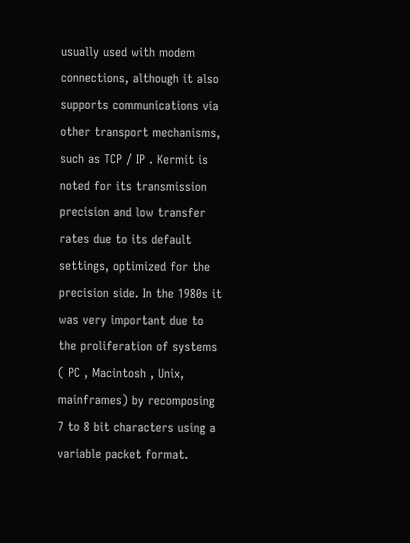usually used with modem connections, although it also supports communications via other transport mechanisms, such as TCP / IP . Kermit is noted for its transmission precision and low transfer rates due to its default settings, optimized for the precision side. In the 1980s it was very important due to the proliferation of systems ( PC , Macintosh , Unix, mainframes) by recomposing 7 to 8 bit characters using a variable packet format.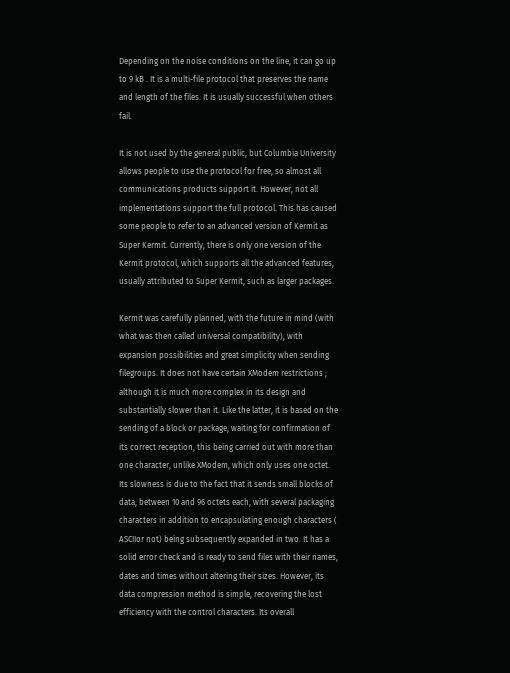Depending on the noise conditions on the line, it can go up to 9 kB . It is a multi-file protocol that preserves the name and length of the files. It is usually successful when others fail.

It is not used by the general public, but Columbia University allows people to use the protocol for free, so almost all communications products support it. However, not all implementations support the full protocol. This has caused some people to refer to an advanced version of Kermit as Super Kermit. Currently, there is only one version of the Kermit protocol, which supports all the advanced features, usually attributed to Super Kermit, such as larger packages.

Kermit was carefully planned, with the future in mind (with what was then called universal compatibility), with expansion possibilities and great simplicity when sending filegroups. It does not have certain XModem restrictions ; although it is much more complex in its design and substantially slower than it. Like the latter, it is based on the sending of a block or package, waiting for confirmation of its correct reception, this being carried out with more than one character, unlike XModem, which only uses one octet. Its slowness is due to the fact that it sends small blocks of data, between 10 and 96 octets each, with several packaging characters in addition to encapsulating enough characters ( ASCIIor not) being subsequently expanded in two. It has a solid error check and is ready to send files with their names, dates and times without altering their sizes. However, its data compression method is simple, recovering the lost efficiency with the control characters. Its overall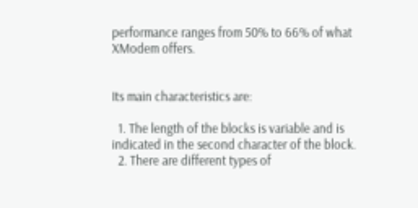performance ranges from 50% to 66% of what XModem offers.


Its main characteristics are:

  1. The length of the blocks is variable and is indicated in the second character of the block.
  2. There are different types of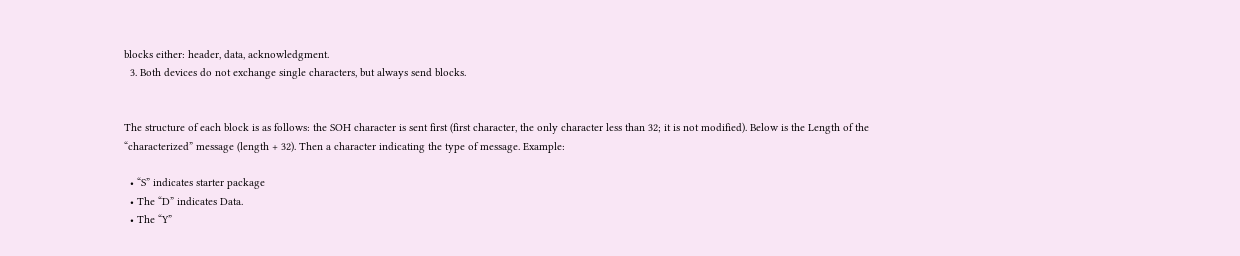blocks either: header, data, acknowledgment.
  3. Both devices do not exchange single characters, but always send blocks.


The structure of each block is as follows: the SOH character is sent first (first character, the only character less than 32; it is not modified). Below is the Length of the “characterized” message (length + 32). Then a character indicating the type of message. Example:

  • “S” indicates starter package
  • The “D” indicates Data.
  • The “Y”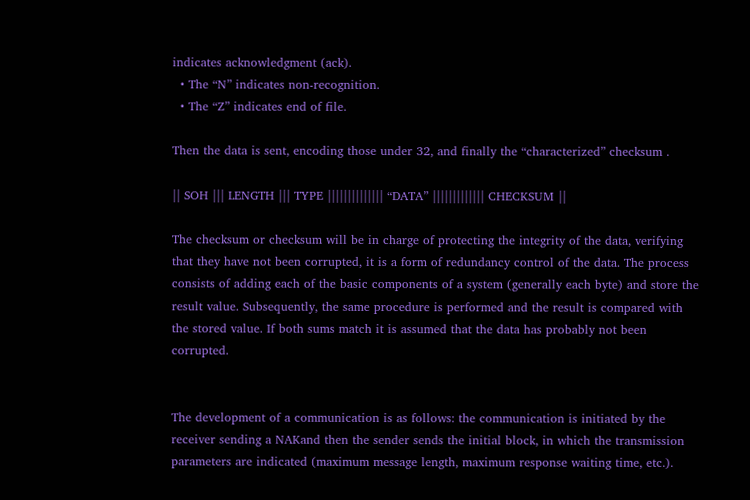indicates acknowledgment (ack).
  • The “N” indicates non-recognition.
  • The “Z” indicates end of file.

Then the data is sent, encoding those under 32, and finally the “characterized” checksum .

|| SOH ||| LENGTH ||| TYPE |||||||||||||| “DATA” ||||||||||||| CHECKSUM ||

The checksum or checksum will be in charge of protecting the integrity of the data, verifying that they have not been corrupted, it is a form of redundancy control of the data. The process consists of adding each of the basic components of a system (generally each byte) and store the result value. Subsequently, the same procedure is performed and the result is compared with the stored value. If both sums match it is assumed that the data has probably not been corrupted.


The development of a communication is as follows: the communication is initiated by the receiver sending a NAKand then the sender sends the initial block, in which the transmission parameters are indicated (maximum message length, maximum response waiting time, etc.).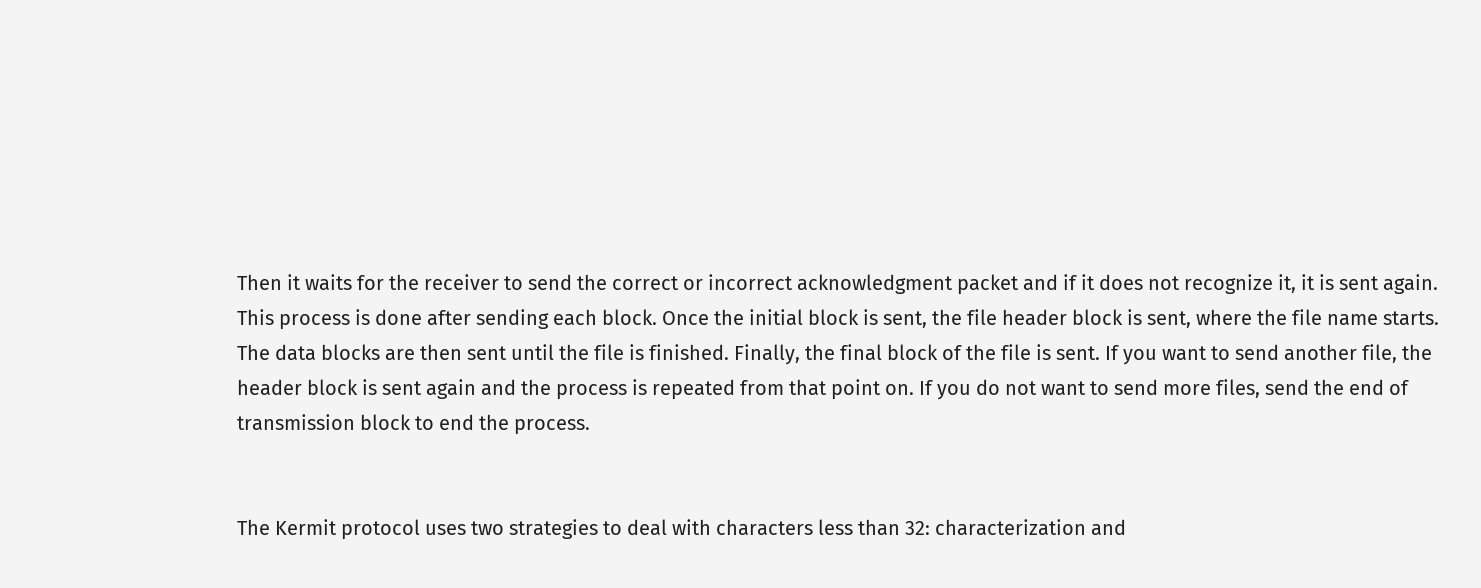Then it waits for the receiver to send the correct or incorrect acknowledgment packet and if it does not recognize it, it is sent again. This process is done after sending each block. Once the initial block is sent, the file header block is sent, where the file name starts. The data blocks are then sent until the file is finished. Finally, the final block of the file is sent. If you want to send another file, the header block is sent again and the process is repeated from that point on. If you do not want to send more files, send the end of transmission block to end the process.


The Kermit protocol uses two strategies to deal with characters less than 32: characterization and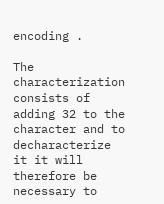encoding .

The characterization consists of adding 32 to the character and to decharacterize it it will therefore be necessary to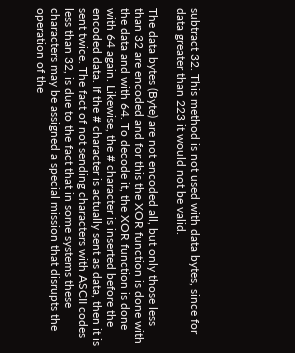subtract 32. This method is not used with data bytes, since for data greater than 223 it would not be valid.

The data bytes (Byte) are not encoded all, but only those less than 32 are encoded and for this the XOR function is done with the data and with 64. To decode it, the XOR function is done with 64 again. Likewise, the # character is inserted before the encoded data. If the # character is actually sent as data, then it is sent twice. The fact of not sending characters with ASCII codes less than 32, is due to the fact that in some systems these characters may be assigned a special mission that disrupts the operation of the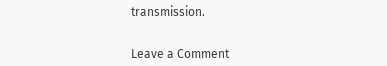transmission.


Leave a Comment